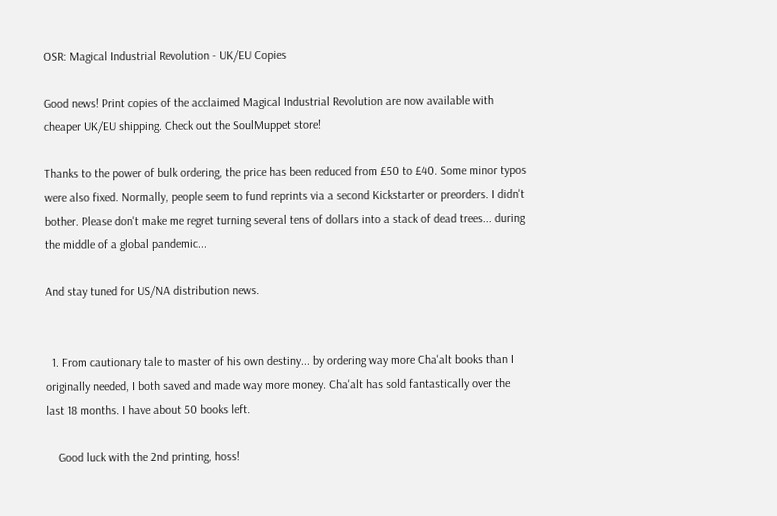OSR: Magical Industrial Revolution - UK/EU Copies

Good news! Print copies of the acclaimed Magical Industrial Revolution are now available with cheaper UK/EU shipping. Check out the SoulMuppet store!

Thanks to the power of bulk ordering, the price has been reduced from £50 to £40. Some minor typos were also fixed. Normally, people seem to fund reprints via a second Kickstarter or preorders. I didn't bother. Please don't make me regret turning several tens of dollars into a stack of dead trees... during the middle of a global pandemic...

And stay tuned for US/NA distribution news.


  1. From cautionary tale to master of his own destiny... by ordering way more Cha'alt books than I originally needed, I both saved and made way more money. Cha'alt has sold fantastically over the last 18 months. I have about 50 books left.

    Good luck with the 2nd printing, hoss!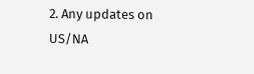2. Any updates on US/NA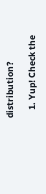distribution?

    1. Yup! Check the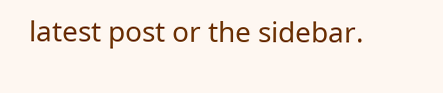latest post or the sidebar.